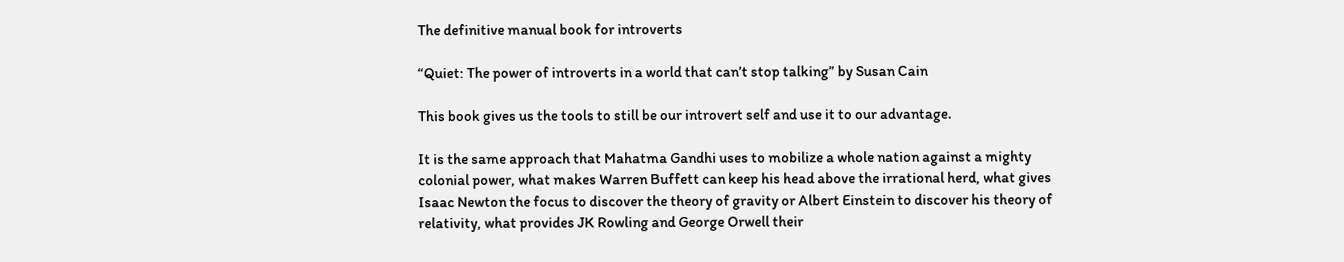The definitive manual book for introverts

“Quiet: The power of introverts in a world that can’t stop talking” by Susan Cain

This book gives us the tools to still be our introvert self and use it to our advantage.

It is the same approach that Mahatma Gandhi uses to mobilize a whole nation against a mighty colonial power, what makes Warren Buffett can keep his head above the irrational herd, what gives Isaac Newton the focus to discover the theory of gravity or Albert Einstein to discover his theory of relativity, what provides JK Rowling and George Orwell their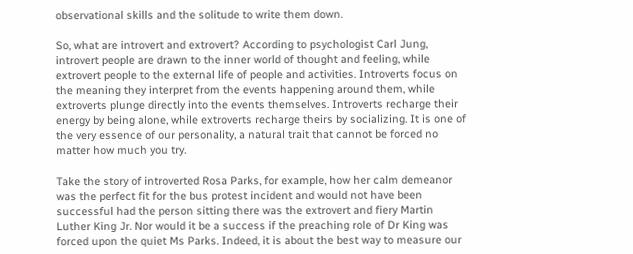observational skills and the solitude to write them down.

So, what are introvert and extrovert? According to psychologist Carl Jung, introvert people are drawn to the inner world of thought and feeling, while extrovert people to the external life of people and activities. Introverts focus on the meaning they interpret from the events happening around them, while extroverts plunge directly into the events themselves. Introverts recharge their energy by being alone, while extroverts recharge theirs by socializing. It is one of the very essence of our personality, a natural trait that cannot be forced no matter how much you try.

Take the story of introverted Rosa Parks, for example, how her calm demeanor was the perfect fit for the bus protest incident and would not have been successful had the person sitting there was the extrovert and fiery Martin Luther King Jr. Nor would it be a success if the preaching role of Dr King was forced upon the quiet Ms Parks. Indeed, it is about the best way to measure our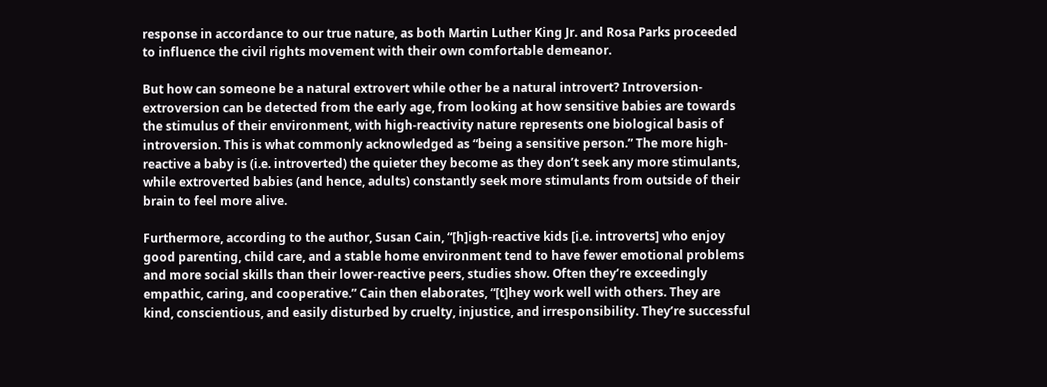response in accordance to our true nature, as both Martin Luther King Jr. and Rosa Parks proceeded to influence the civil rights movement with their own comfortable demeanor.

But how can someone be a natural extrovert while other be a natural introvert? Introversion-extroversion can be detected from the early age, from looking at how sensitive babies are towards the stimulus of their environment, with high-reactivity nature represents one biological basis of introversion. This is what commonly acknowledged as “being a sensitive person.” The more high-reactive a baby is (i.e. introverted) the quieter they become as they don’t seek any more stimulants, while extroverted babies (and hence, adults) constantly seek more stimulants from outside of their brain to feel more alive.

Furthermore, according to the author, Susan Cain, “[h]igh-reactive kids [i.e. introverts] who enjoy good parenting, child care, and a stable home environment tend to have fewer emotional problems and more social skills than their lower-reactive peers, studies show. Often they’re exceedingly empathic, caring, and cooperative.” Cain then elaborates, “[t]hey work well with others. They are kind, conscientious, and easily disturbed by cruelty, injustice, and irresponsibility. They’re successful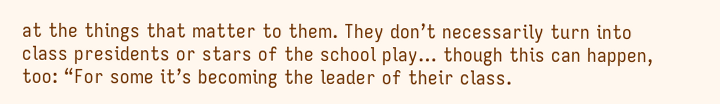at the things that matter to them. They don’t necessarily turn into class presidents or stars of the school play… though this can happen, too: “For some it’s becoming the leader of their class.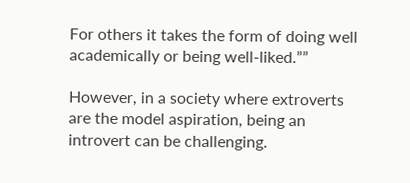For others it takes the form of doing well academically or being well-liked.””

However, in a society where extroverts are the model aspiration, being an introvert can be challenging.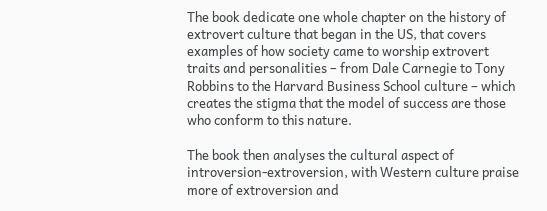The book dedicate one whole chapter on the history of extrovert culture that began in the US, that covers examples of how society came to worship extrovert traits and personalities – from Dale Carnegie to Tony Robbins to the Harvard Business School culture – which creates the stigma that the model of success are those who conform to this nature.

The book then analyses the cultural aspect of introversion-extroversion, with Western culture praise more of extroversion and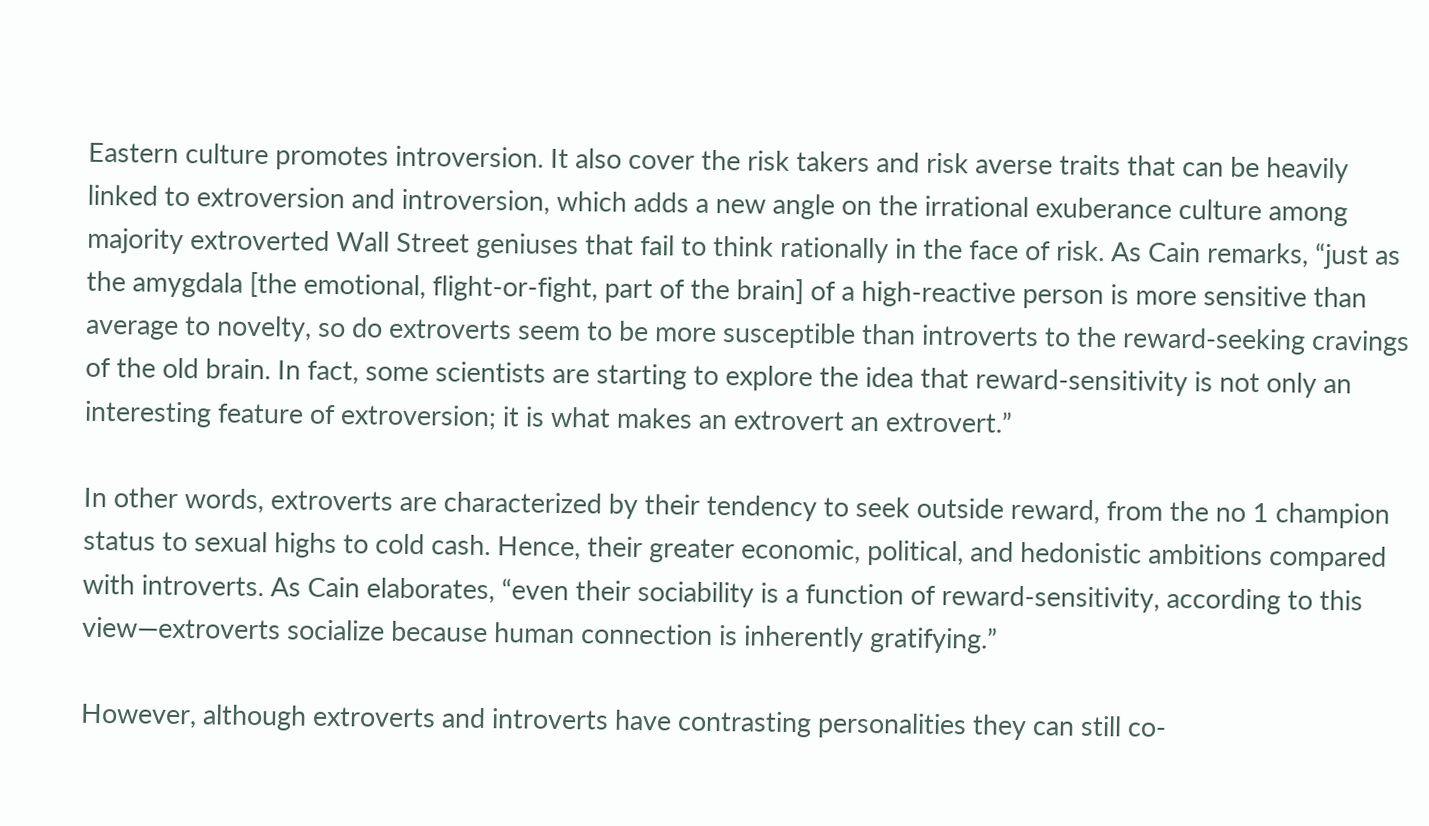Eastern culture promotes introversion. It also cover the risk takers and risk averse traits that can be heavily linked to extroversion and introversion, which adds a new angle on the irrational exuberance culture among majority extroverted Wall Street geniuses that fail to think rationally in the face of risk. As Cain remarks, “just as the amygdala [the emotional, flight-or-fight, part of the brain] of a high-reactive person is more sensitive than average to novelty, so do extroverts seem to be more susceptible than introverts to the reward-seeking cravings of the old brain. In fact, some scientists are starting to explore the idea that reward-sensitivity is not only an interesting feature of extroversion; it is what makes an extrovert an extrovert.”

In other words, extroverts are characterized by their tendency to seek outside reward, from the no 1 champion status to sexual highs to cold cash. Hence, their greater economic, political, and hedonistic ambitions compared with introverts. As Cain elaborates, “even their sociability is a function of reward-sensitivity, according to this view—extroverts socialize because human connection is inherently gratifying.”

However, although extroverts and introverts have contrasting personalities they can still co-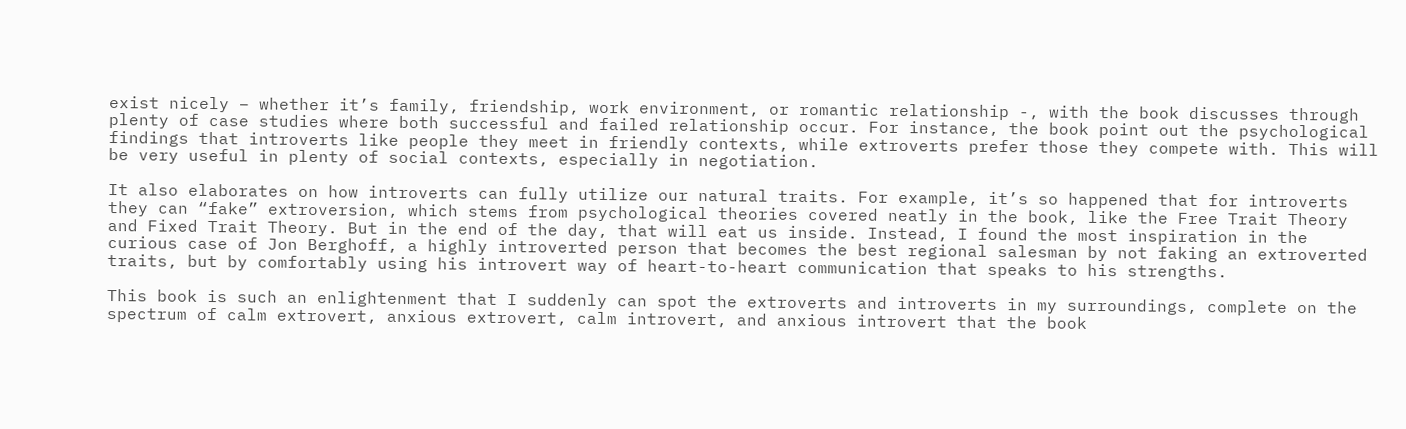exist nicely – whether it’s family, friendship, work environment, or romantic relationship -, with the book discusses through plenty of case studies where both successful and failed relationship occur. For instance, the book point out the psychological findings that introverts like people they meet in friendly contexts, while extroverts prefer those they compete with. This will be very useful in plenty of social contexts, especially in negotiation.

It also elaborates on how introverts can fully utilize our natural traits. For example, it’s so happened that for introverts they can “fake” extroversion, which stems from psychological theories covered neatly in the book, like the Free Trait Theory and Fixed Trait Theory. But in the end of the day, that will eat us inside. Instead, I found the most inspiration in the curious case of Jon Berghoff, a highly introverted person that becomes the best regional salesman by not faking an extroverted traits, but by comfortably using his introvert way of heart-to-heart communication that speaks to his strengths.

This book is such an enlightenment that I suddenly can spot the extroverts and introverts in my surroundings, complete on the spectrum of calm extrovert, anxious extrovert, calm introvert, and anxious introvert that the book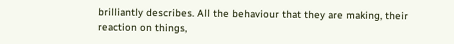brilliantly describes. All the behaviour that they are making, their reaction on things,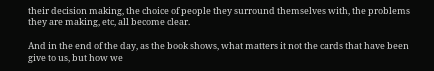their decision making, the choice of people they surround themselves with, the problems they are making, etc, all become clear.

And in the end of the day, as the book shows, what matters it not the cards that have been give to us, but how we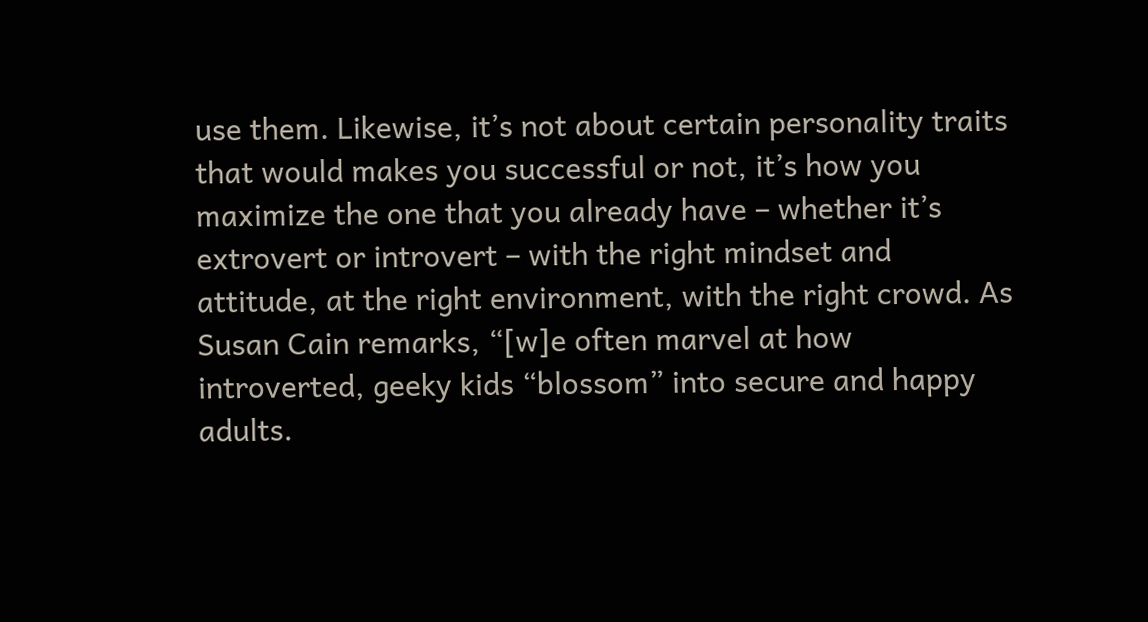use them. Likewise, it’s not about certain personality traits that would makes you successful or not, it’s how you maximize the one that you already have – whether it’s extrovert or introvert – with the right mindset and attitude, at the right environment, with the right crowd. As Susan Cain remarks, “[w]e often marvel at how introverted, geeky kids “blossom” into secure and happy adults.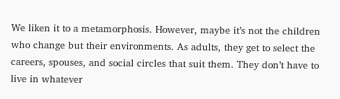We liken it to a metamorphosis. However, maybe it’s not the children who change but their environments. As adults, they get to select the careers, spouses, and social circles that suit them. They don’t have to live in whatever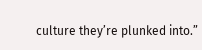culture they’re plunked into.”